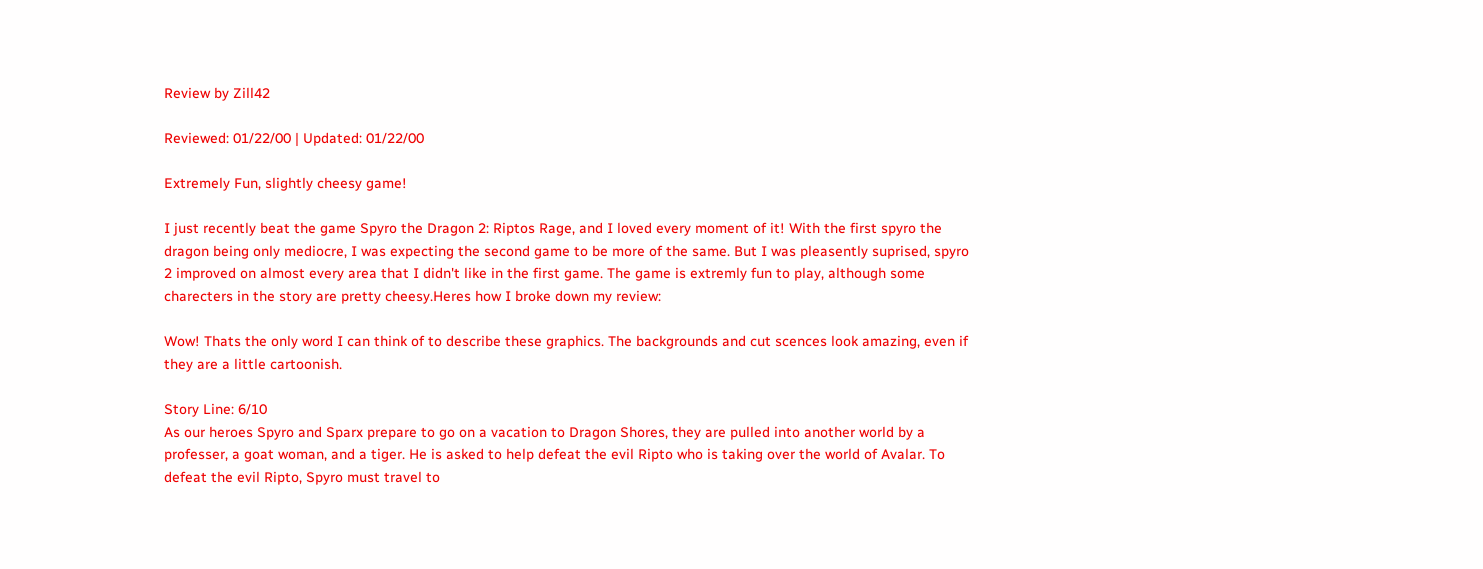Review by Zill42

Reviewed: 01/22/00 | Updated: 01/22/00

Extremely Fun, slightly cheesy game!

I just recently beat the game Spyro the Dragon 2: Riptos Rage, and I loved every moment of it! With the first spyro the dragon being only mediocre, I was expecting the second game to be more of the same. But I was pleasently suprised, spyro 2 improved on almost every area that I didn't like in the first game. The game is extremly fun to play, although some charecters in the story are pretty cheesy.Heres how I broke down my review:

Wow! Thats the only word I can think of to describe these graphics. The backgrounds and cut scences look amazing, even if they are a little cartoonish.

Story Line: 6/10
As our heroes Spyro and Sparx prepare to go on a vacation to Dragon Shores, they are pulled into another world by a professer, a goat woman, and a tiger. He is asked to help defeat the evil Ripto who is taking over the world of Avalar. To defeat the evil Ripto, Spyro must travel to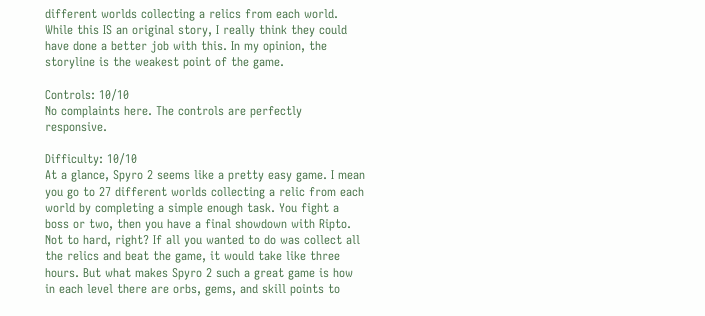different worlds collecting a relics from each world. While this IS an original story, I really think they could have done a better job with this. In my opinion, the storyline is the weakest point of the game.

Controls: 10/10
No complaints here. The controls are perfectly responsive.

Difficulty: 10/10
At a glance, Spyro 2 seems like a pretty easy game. I mean you go to 27 different worlds collecting a relic from each world by completing a simple enough task. You fight a boss or two, then you have a final showdown with Ripto. Not to hard, right? If all you wanted to do was collect all the relics and beat the game, it would take like three hours. But what makes Spyro 2 such a great game is how in each level there are orbs, gems, and skill points to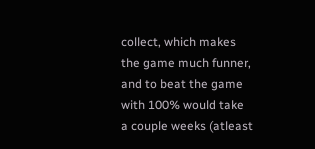collect, which makes the game much funner, and to beat the game with 100% would take a couple weeks (atleast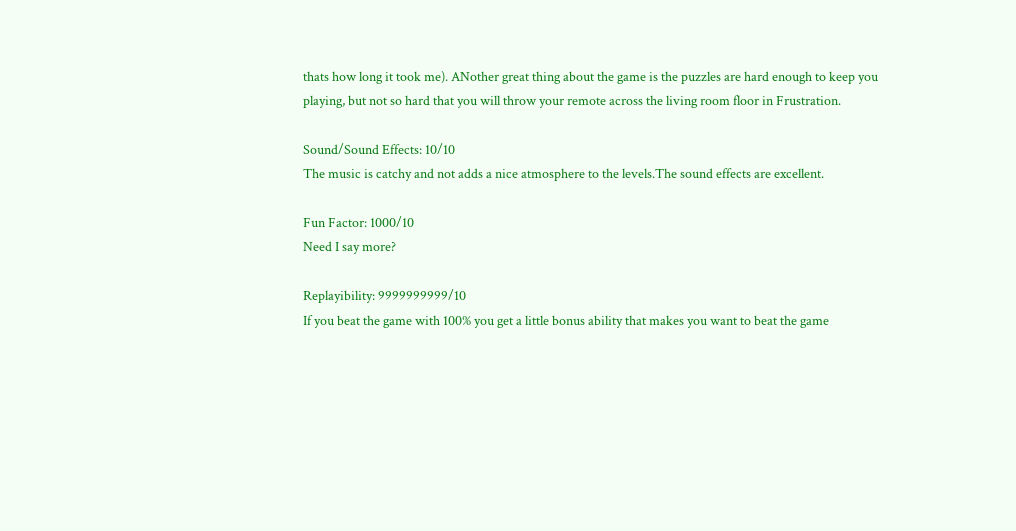thats how long it took me). ANother great thing about the game is the puzzles are hard enough to keep you playing, but not so hard that you will throw your remote across the living room floor in Frustration.

Sound/Sound Effects: 10/10
The music is catchy and not adds a nice atmosphere to the levels.The sound effects are excellent.

Fun Factor: 1000/10
Need I say more?

Replayibility: 9999999999/10
If you beat the game with 100% you get a little bonus ability that makes you want to beat the game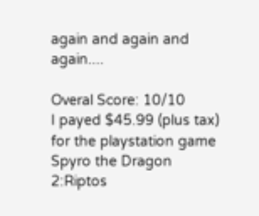again and again and again....

Overal Score: 10/10
I payed $45.99 (plus tax) for the playstation game Spyro the Dragon 2:Riptos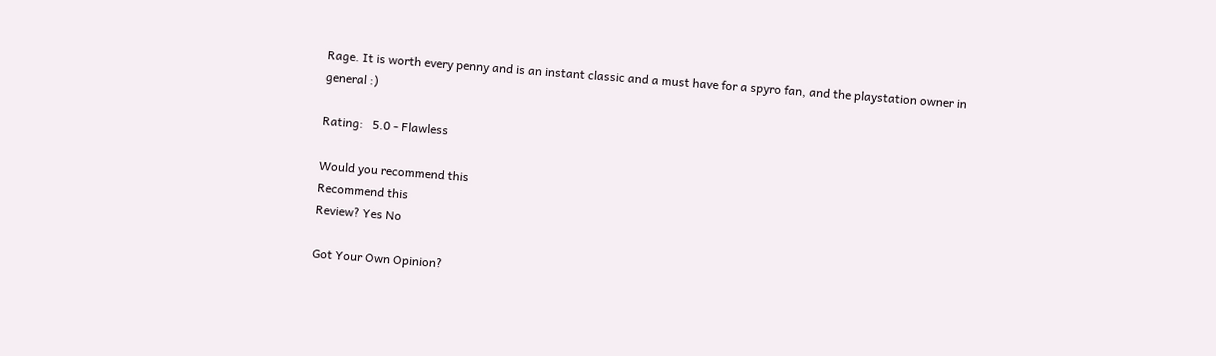Rage. It is worth every penny and is an instant classic and a must have for a spyro fan, and the playstation owner in general :)

Rating:   5.0 - Flawless

Would you recommend this
Recommend this
Review? Yes No

Got Your Own Opinion?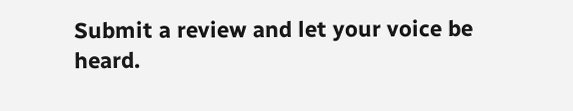Submit a review and let your voice be heard.